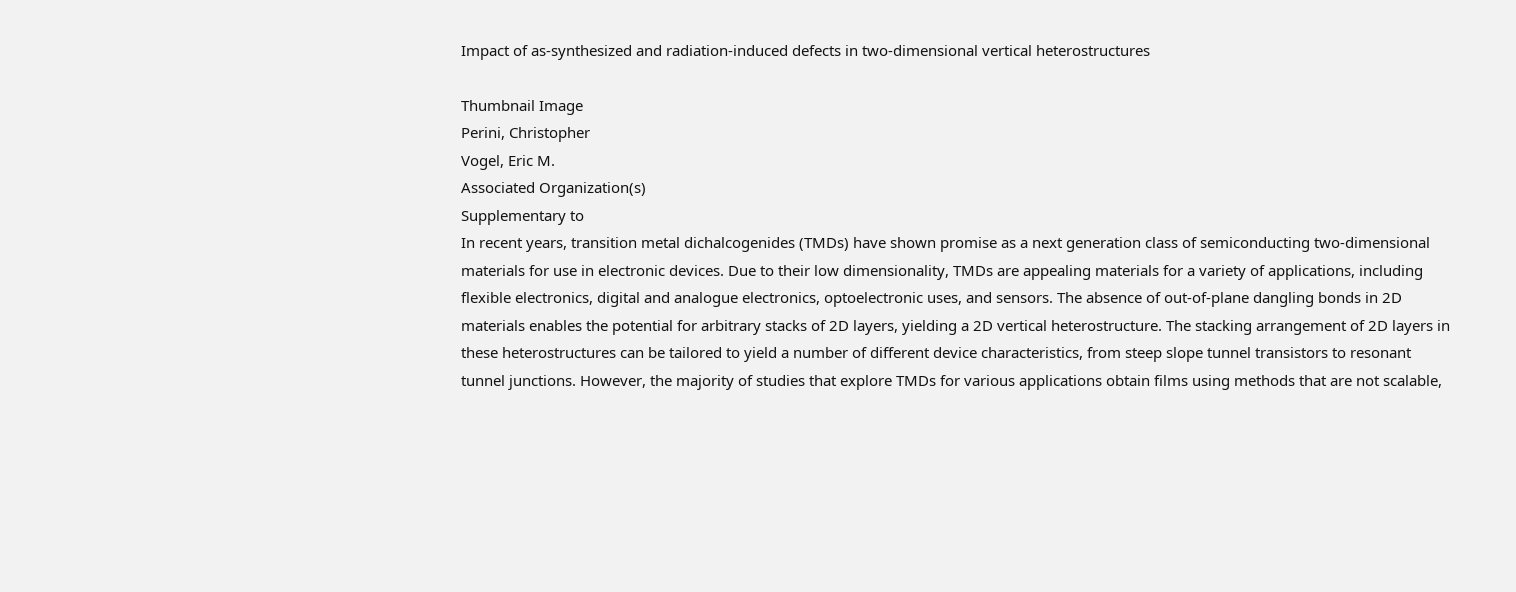Impact of as-synthesized and radiation-induced defects in two-dimensional vertical heterostructures

Thumbnail Image
Perini, Christopher
Vogel, Eric M.
Associated Organization(s)
Supplementary to
In recent years, transition metal dichalcogenides (TMDs) have shown promise as a next generation class of semiconducting two-dimensional materials for use in electronic devices. Due to their low dimensionality, TMDs are appealing materials for a variety of applications, including flexible electronics, digital and analogue electronics, optoelectronic uses, and sensors. The absence of out-of-plane dangling bonds in 2D materials enables the potential for arbitrary stacks of 2D layers, yielding a 2D vertical heterostructure. The stacking arrangement of 2D layers in these heterostructures can be tailored to yield a number of different device characteristics, from steep slope tunnel transistors to resonant tunnel junctions. However, the majority of studies that explore TMDs for various applications obtain films using methods that are not scalable,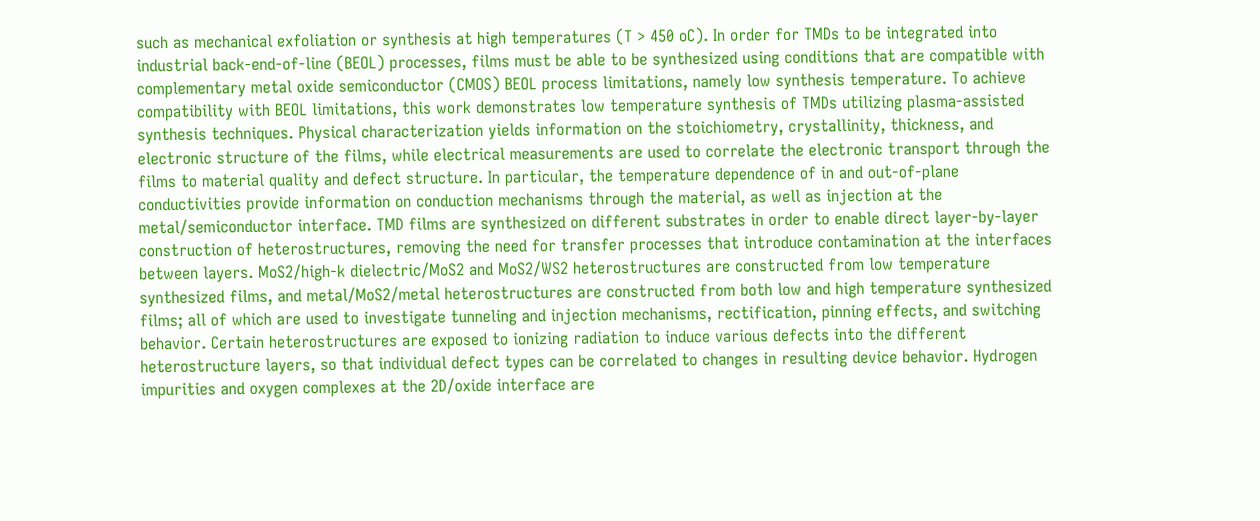such as mechanical exfoliation or synthesis at high temperatures (T > 450 oC). In order for TMDs to be integrated into industrial back-end-of-line (BEOL) processes, films must be able to be synthesized using conditions that are compatible with complementary metal oxide semiconductor (CMOS) BEOL process limitations, namely low synthesis temperature. To achieve compatibility with BEOL limitations, this work demonstrates low temperature synthesis of TMDs utilizing plasma-assisted synthesis techniques. Physical characterization yields information on the stoichiometry, crystallinity, thickness, and electronic structure of the films, while electrical measurements are used to correlate the electronic transport through the films to material quality and defect structure. In particular, the temperature dependence of in and out-of-plane conductivities provide information on conduction mechanisms through the material, as well as injection at the metal/semiconductor interface. TMD films are synthesized on different substrates in order to enable direct layer-by-layer construction of heterostructures, removing the need for transfer processes that introduce contamination at the interfaces between layers. MoS2/high-k dielectric/MoS2 and MoS2/WS2 heterostructures are constructed from low temperature synthesized films, and metal/MoS2/metal heterostructures are constructed from both low and high temperature synthesized films; all of which are used to investigate tunneling and injection mechanisms, rectification, pinning effects, and switching behavior. Certain heterostructures are exposed to ionizing radiation to induce various defects into the different heterostructure layers, so that individual defect types can be correlated to changes in resulting device behavior. Hydrogen impurities and oxygen complexes at the 2D/oxide interface are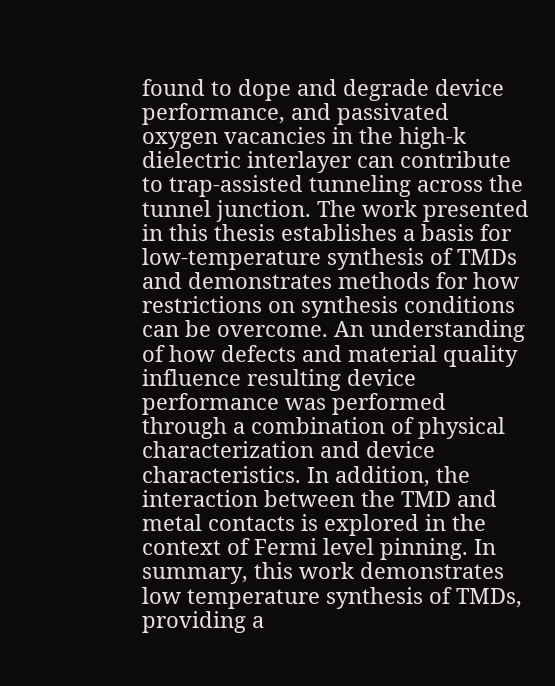found to dope and degrade device performance, and passivated oxygen vacancies in the high-k dielectric interlayer can contribute to trap-assisted tunneling across the tunnel junction. The work presented in this thesis establishes a basis for low-temperature synthesis of TMDs and demonstrates methods for how restrictions on synthesis conditions can be overcome. An understanding of how defects and material quality influence resulting device performance was performed through a combination of physical characterization and device characteristics. In addition, the interaction between the TMD and metal contacts is explored in the context of Fermi level pinning. In summary, this work demonstrates low temperature synthesis of TMDs, providing a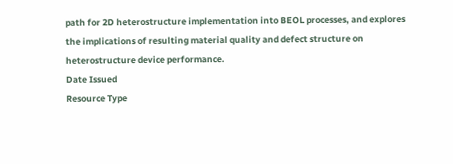path for 2D heterostructure implementation into BEOL processes, and explores the implications of resulting material quality and defect structure on heterostructure device performance.
Date Issued
Resource Type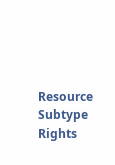Resource Subtype
Rights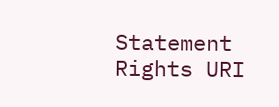Statement
Rights URI